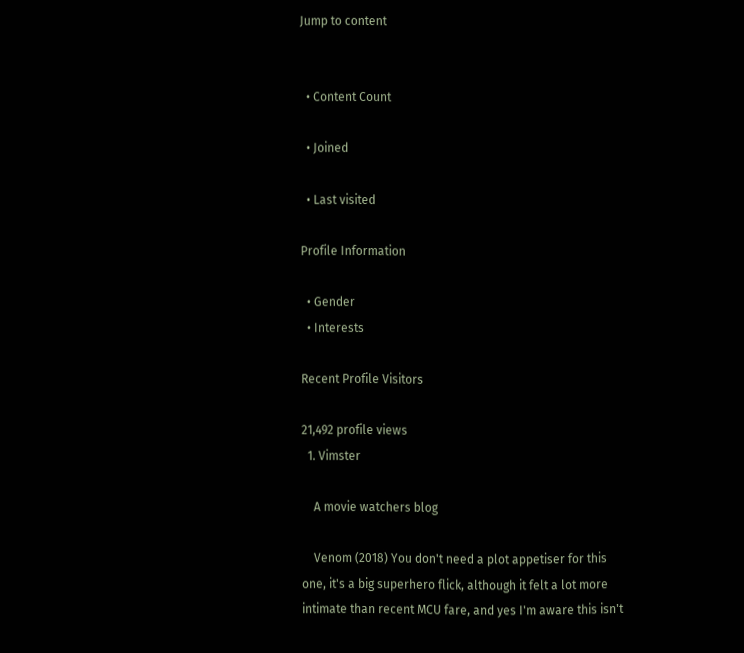Jump to content


  • Content Count

  • Joined

  • Last visited

Profile Information

  • Gender
  • Interests

Recent Profile Visitors

21,492 profile views
  1. Vimster

    A movie watchers blog

    Venom (2018) You don't need a plot appetiser for this one, it's a big superhero flick, although it felt a lot more intimate than recent MCU fare, and yes I'm aware this isn't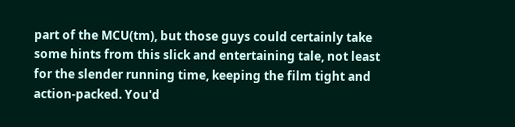part of the MCU(tm), but those guys could certainly take some hints from this slick and entertaining tale, not least for the slender running time, keeping the film tight and action-packed. You'd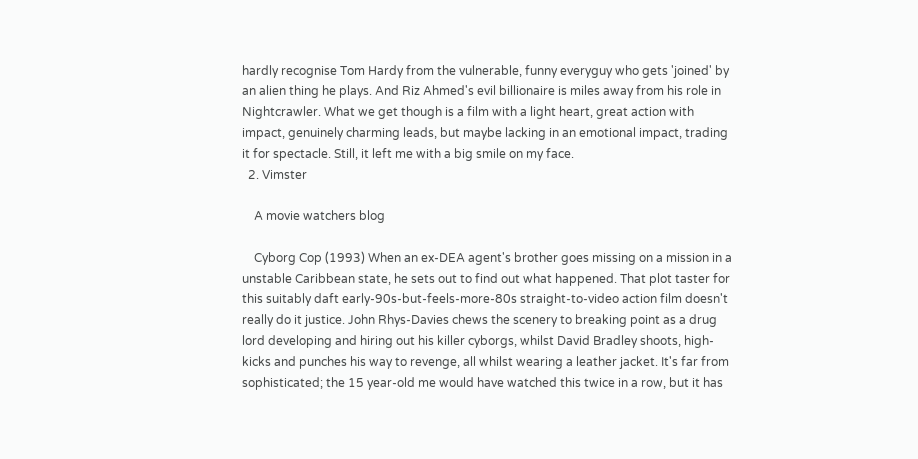hardly recognise Tom Hardy from the vulnerable, funny everyguy who gets 'joined' by an alien thing he plays. And Riz Ahmed's evil billionaire is miles away from his role in Nightcrawler. What we get though is a film with a light heart, great action with impact, genuinely charming leads, but maybe lacking in an emotional impact, trading it for spectacle. Still, it left me with a big smile on my face.
  2. Vimster

    A movie watchers blog

    Cyborg Cop (1993) When an ex-DEA agent's brother goes missing on a mission in a unstable Caribbean state, he sets out to find out what happened. That plot taster for this suitably daft early-90s-but-feels-more-80s straight-to-video action film doesn't really do it justice. John Rhys-Davies chews the scenery to breaking point as a drug lord developing and hiring out his killer cyborgs, whilst David Bradley shoots, high-kicks and punches his way to revenge, all whilst wearing a leather jacket. It's far from sophisticated; the 15 year-old me would have watched this twice in a row, but it has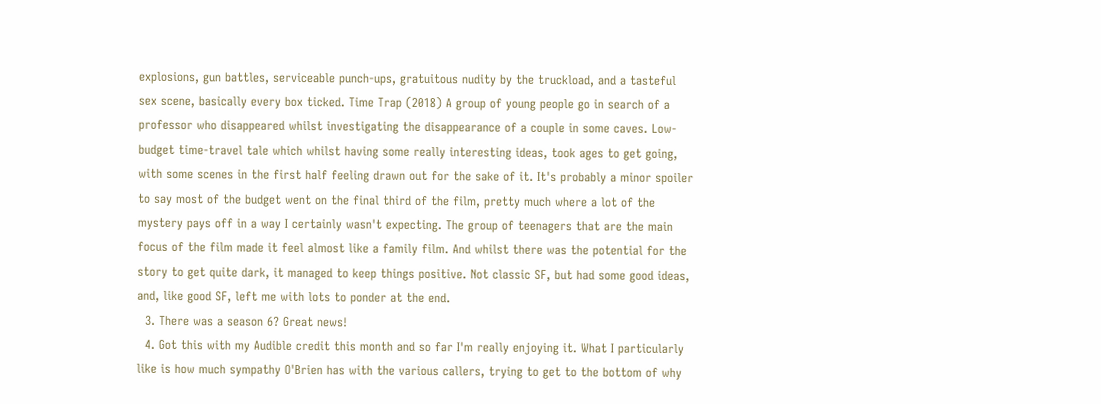explosions, gun battles, serviceable punch-ups, gratuitous nudity by the truckload, and a tasteful sex scene, basically every box ticked. Time Trap (2018) A group of young people go in search of a professor who disappeared whilst investigating the disappearance of a couple in some caves. Low-budget time-travel tale which whilst having some really interesting ideas, took ages to get going, with some scenes in the first half feeling drawn out for the sake of it. It's probably a minor spoiler to say most of the budget went on the final third of the film, pretty much where a lot of the mystery pays off in a way I certainly wasn't expecting. The group of teenagers that are the main focus of the film made it feel almost like a family film. And whilst there was the potential for the story to get quite dark, it managed to keep things positive. Not classic SF, but had some good ideas, and, like good SF, left me with lots to ponder at the end.
  3. There was a season 6? Great news!
  4. Got this with my Audible credit this month and so far I'm really enjoying it. What I particularly like is how much sympathy O'Brien has with the various callers, trying to get to the bottom of why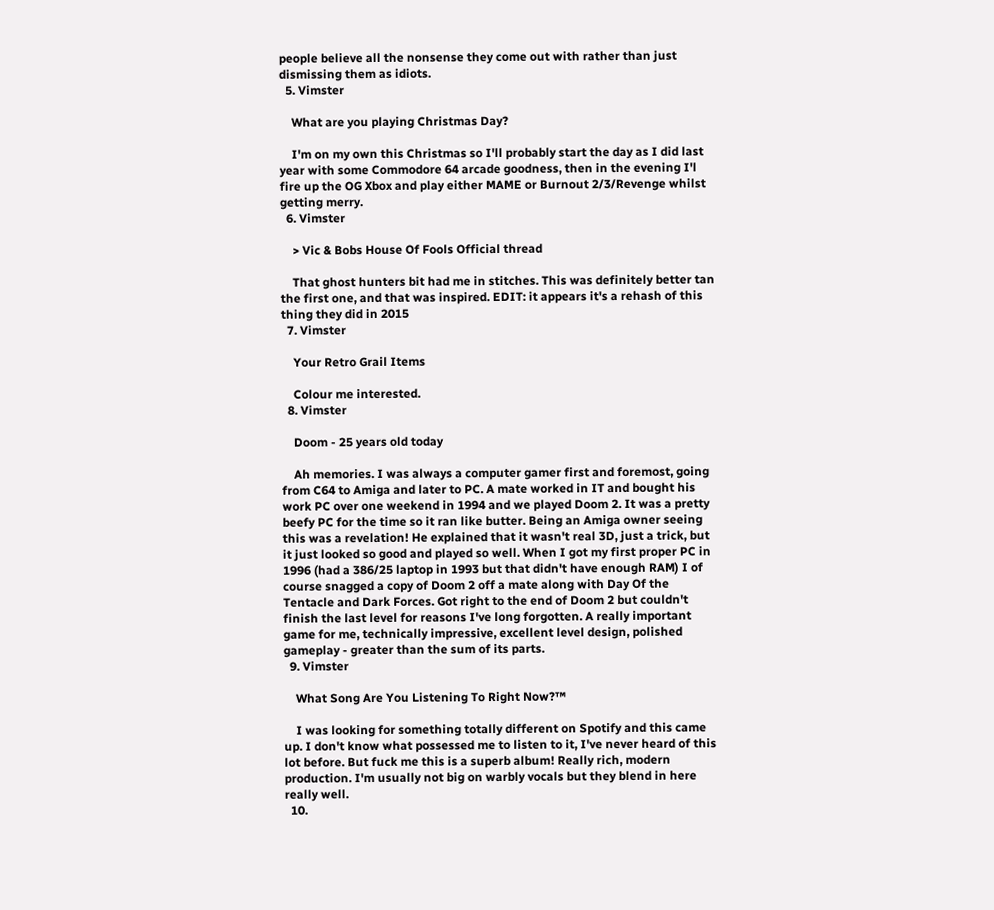people believe all the nonsense they come out with rather than just dismissing them as idiots.
  5. Vimster

    What are you playing Christmas Day?

    I'm on my own this Christmas so I'll probably start the day as I did last year with some Commodore 64 arcade goodness, then in the evening I'l fire up the OG Xbox and play either MAME or Burnout 2/3/Revenge whilst getting merry.
  6. Vimster

    > Vic & Bobs House Of Fools Official thread

    That ghost hunters bit had me in stitches. This was definitely better tan the first one, and that was inspired. EDIT: it appears it's a rehash of this thing they did in 2015
  7. Vimster

    Your Retro Grail Items

    Colour me interested.
  8. Vimster

    Doom - 25 years old today

    Ah memories. I was always a computer gamer first and foremost, going from C64 to Amiga and later to PC. A mate worked in IT and bought his work PC over one weekend in 1994 and we played Doom 2. It was a pretty beefy PC for the time so it ran like butter. Being an Amiga owner seeing this was a revelation! He explained that it wasn't real 3D, just a trick, but it just looked so good and played so well. When I got my first proper PC in 1996 (had a 386/25 laptop in 1993 but that didn't have enough RAM) I of course snagged a copy of Doom 2 off a mate along with Day Of the Tentacle and Dark Forces. Got right to the end of Doom 2 but couldn't finish the last level for reasons I've long forgotten. A really important game for me, technically impressive, excellent level design, polished gameplay - greater than the sum of its parts.
  9. Vimster

    What Song Are You Listening To Right Now?™

    I was looking for something totally different on Spotify and this came up. I don't know what possessed me to listen to it, I've never heard of this lot before. But fuck me this is a superb album! Really rich, modern production. I'm usually not big on warbly vocals but they blend in here really well.
  10.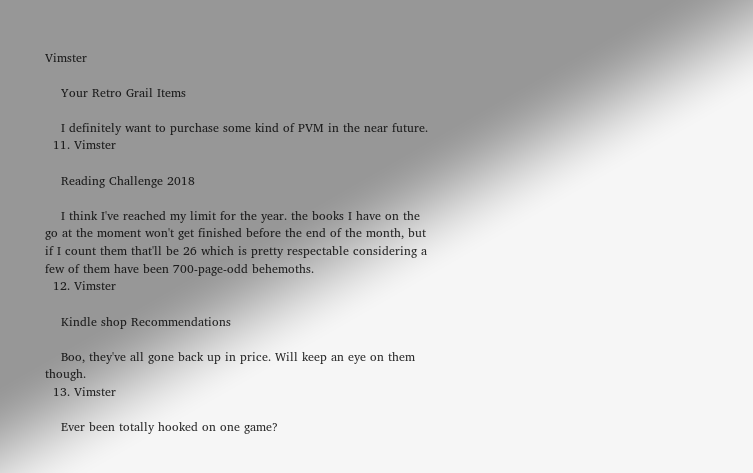Vimster

    Your Retro Grail Items

    I definitely want to purchase some kind of PVM in the near future.
  11. Vimster

    Reading Challenge 2018

    I think I've reached my limit for the year. the books I have on the go at the moment won't get finished before the end of the month, but if I count them that'll be 26 which is pretty respectable considering a few of them have been 700-page-odd behemoths.
  12. Vimster

    Kindle shop Recommendations

    Boo, they've all gone back up in price. Will keep an eye on them though.
  13. Vimster

    Ever been totally hooked on one game?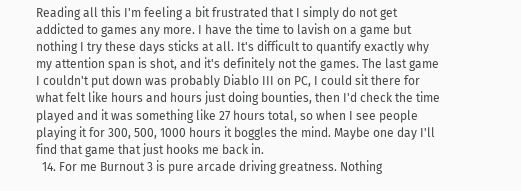Reading all this I'm feeling a bit frustrated that I simply do not get addicted to games any more. I have the time to lavish on a game but nothing I try these days sticks at all. It's difficult to quantify exactly why my attention span is shot, and it's definitely not the games. The last game I couldn't put down was probably Diablo III on PC, I could sit there for what felt like hours and hours just doing bounties, then I'd check the time played and it was something like 27 hours total, so when I see people playing it for 300, 500, 1000 hours it boggles the mind. Maybe one day I'll find that game that just hooks me back in.
  14. For me Burnout 3 is pure arcade driving greatness. Nothing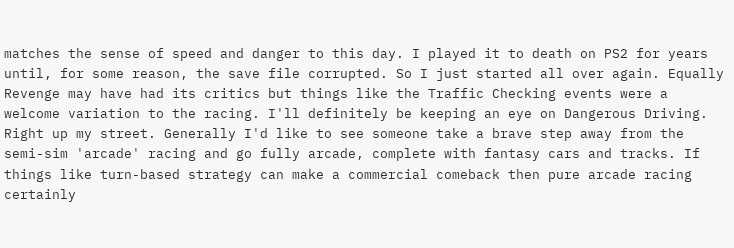matches the sense of speed and danger to this day. I played it to death on PS2 for years until, for some reason, the save file corrupted. So I just started all over again. Equally Revenge may have had its critics but things like the Traffic Checking events were a welcome variation to the racing. I'll definitely be keeping an eye on Dangerous Driving. Right up my street. Generally I'd like to see someone take a brave step away from the semi-sim 'arcade' racing and go fully arcade, complete with fantasy cars and tracks. If things like turn-based strategy can make a commercial comeback then pure arcade racing certainly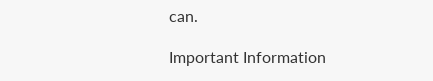can.

Important Information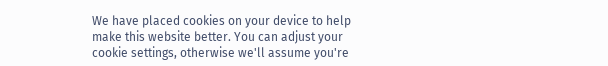We have placed cookies on your device to help make this website better. You can adjust your cookie settings, otherwise we'll assume you're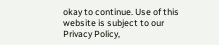okay to continue. Use of this website is subject to our Privacy Policy,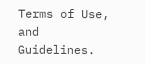Terms of Use, and Guidelines.